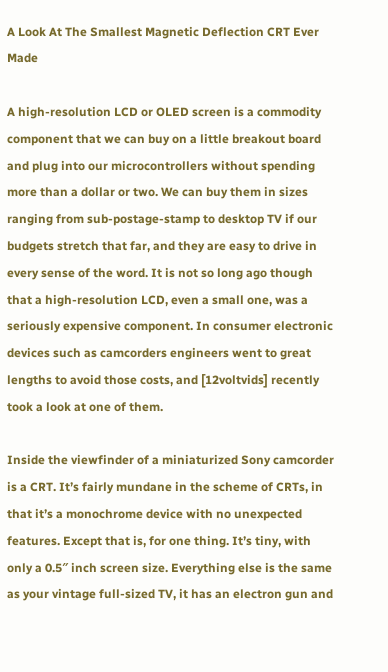A Look At The Smallest Magnetic Deflection CRT Ever Made

A high-resolution LCD or OLED screen is a commodity component that we can buy on a little breakout board and plug into our microcontrollers without spending more than a dollar or two. We can buy them in sizes ranging from sub-postage-stamp to desktop TV if our budgets stretch that far, and they are easy to drive in every sense of the word. It is not so long ago though that a high-resolution LCD, even a small one, was a seriously expensive component. In consumer electronic devices such as camcorders engineers went to great lengths to avoid those costs, and [12voltvids] recently took a look at one of them.

Inside the viewfinder of a miniaturized Sony camcorder is a CRT. It’s fairly mundane in the scheme of CRTs, in that it’s a monochrome device with no unexpected features. Except that is, for one thing. It’s tiny, with only a 0.5″ inch screen size. Everything else is the same as your vintage full-sized TV, it has an electron gun and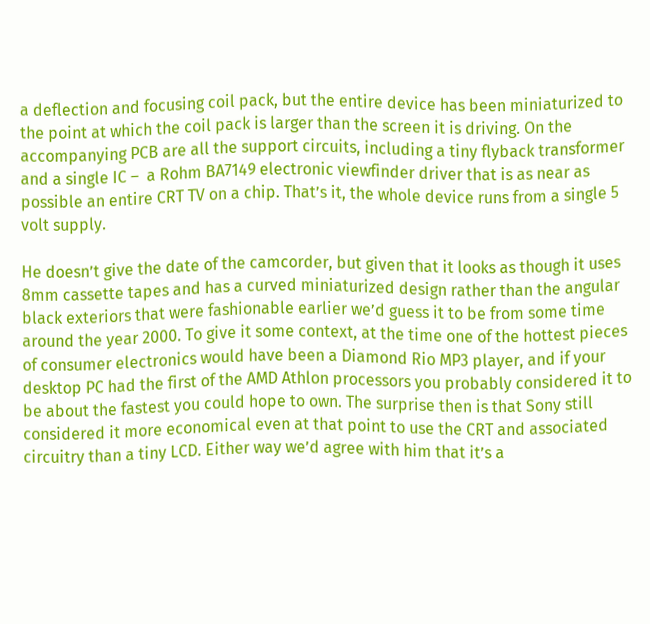a deflection and focusing coil pack, but the entire device has been miniaturized to the point at which the coil pack is larger than the screen it is driving. On the accompanying PCB are all the support circuits, including a tiny flyback transformer and a single IC –  a Rohm BA7149 electronic viewfinder driver that is as near as possible an entire CRT TV on a chip. That’s it, the whole device runs from a single 5 volt supply.

He doesn’t give the date of the camcorder, but given that it looks as though it uses 8mm cassette tapes and has a curved miniaturized design rather than the angular black exteriors that were fashionable earlier we’d guess it to be from some time around the year 2000. To give it some context, at the time one of the hottest pieces of consumer electronics would have been a Diamond Rio MP3 player, and if your desktop PC had the first of the AMD Athlon processors you probably considered it to be about the fastest you could hope to own. The surprise then is that Sony still considered it more economical even at that point to use the CRT and associated circuitry than a tiny LCD. Either way we’d agree with him that it’s a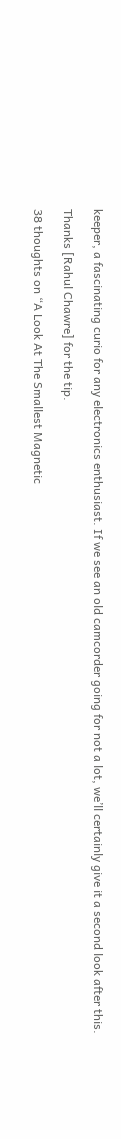keeper, a fascinating curio for any electronics enthusiast. If we see an old camcorder going for not a lot, we’ll certainly give it a second look after this.

Thanks [Rahul Chawre] for the tip.

38 thoughts on “A Look At The Smallest Magnetic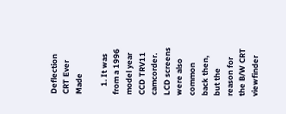Deflection CRT Ever Made

    1. It was from a 1996 model year CCD TRV11 camcorder. LCD screens were also common back then, but the reason for the B/W CRT viewfinder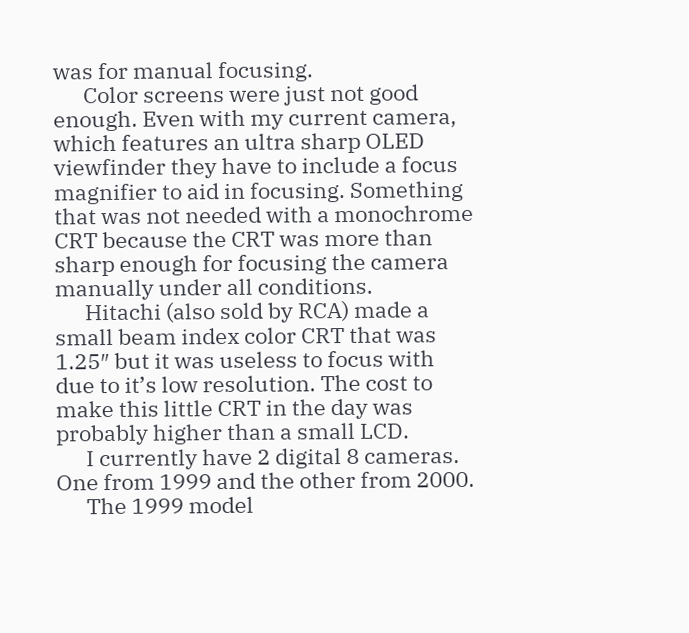was for manual focusing.
      Color screens were just not good enough. Even with my current camera, which features an ultra sharp OLED viewfinder they have to include a focus magnifier to aid in focusing. Something that was not needed with a monochrome CRT because the CRT was more than sharp enough for focusing the camera manually under all conditions.
      Hitachi (also sold by RCA) made a small beam index color CRT that was 1.25″ but it was useless to focus with due to it’s low resolution. The cost to make this little CRT in the day was probably higher than a small LCD.
      I currently have 2 digital 8 cameras. One from 1999 and the other from 2000.
      The 1999 model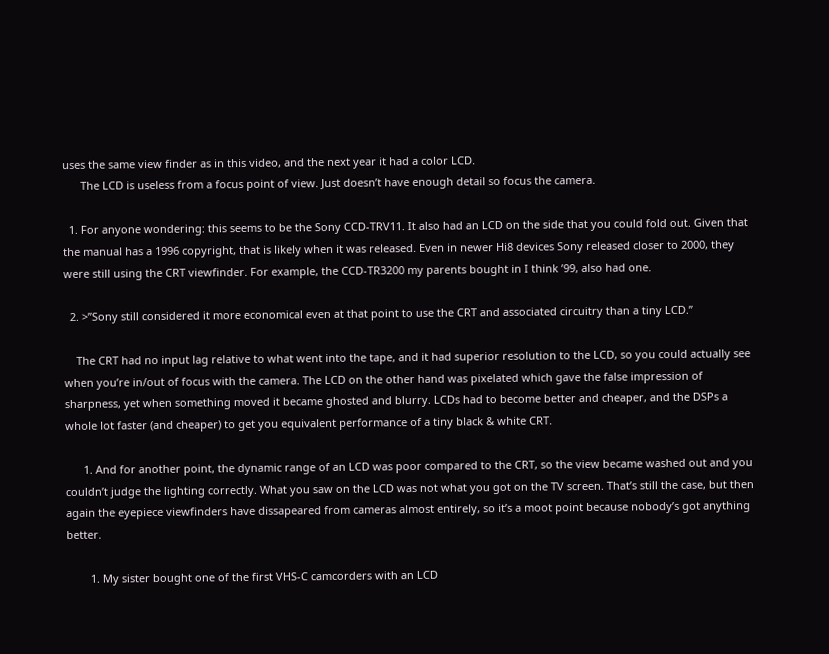uses the same view finder as in this video, and the next year it had a color LCD.
      The LCD is useless from a focus point of view. Just doesn’t have enough detail so focus the camera.

  1. For anyone wondering: this seems to be the Sony CCD-TRV11. It also had an LCD on the side that you could fold out. Given that the manual has a 1996 copyright, that is likely when it was released. Even in newer Hi8 devices Sony released closer to 2000, they were still using the CRT viewfinder. For example, the CCD-TR3200 my parents bought in I think ’99, also had one.

  2. >”Sony still considered it more economical even at that point to use the CRT and associated circuitry than a tiny LCD.”

    The CRT had no input lag relative to what went into the tape, and it had superior resolution to the LCD, so you could actually see when you’re in/out of focus with the camera. The LCD on the other hand was pixelated which gave the false impression of sharpness, yet when something moved it became ghosted and blurry. LCDs had to become better and cheaper, and the DSPs a whole lot faster (and cheaper) to get you equivalent performance of a tiny black & white CRT.

      1. And for another point, the dynamic range of an LCD was poor compared to the CRT, so the view became washed out and you couldn’t judge the lighting correctly. What you saw on the LCD was not what you got on the TV screen. That’s still the case, but then again the eyepiece viewfinders have dissapeared from cameras almost entirely, so it’s a moot point because nobody’s got anything better.

        1. My sister bought one of the first VHS-C camcorders with an LCD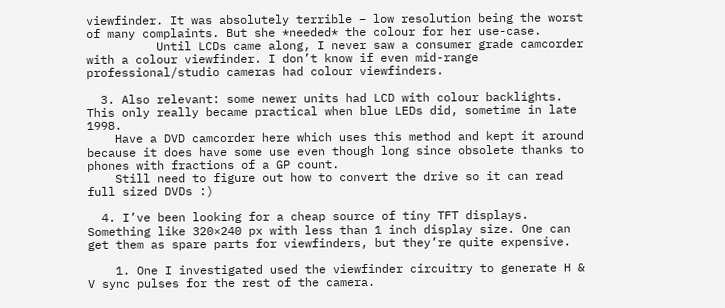viewfinder. It was absolutely terrible – low resolution being the worst of many complaints. But she *needed* the colour for her use-case.
          Until LCDs came along, I never saw a consumer grade camcorder with a colour viewfinder. I don’t know if even mid-range professional/studio cameras had colour viewfinders.

  3. Also relevant: some newer units had LCD with colour backlights. This only really became practical when blue LEDs did, sometime in late 1998.
    Have a DVD camcorder here which uses this method and kept it around because it does have some use even though long since obsolete thanks to phones with fractions of a GP count.
    Still need to figure out how to convert the drive so it can read full sized DVDs :)

  4. I’ve been looking for a cheap source of tiny TFT displays. Something like 320×240 px with less than 1 inch display size. One can get them as spare parts for viewfinders, but they’re quite expensive.

    1. One I investigated used the viewfinder circuitry to generate H & V sync pulses for the rest of the camera.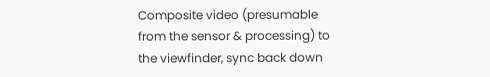Composite video (presumable from the sensor & processing) to the viewfinder, sync back down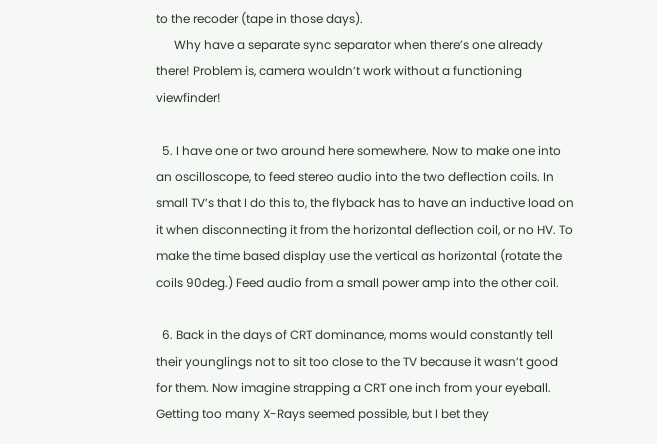to the recoder (tape in those days).
      Why have a separate sync separator when there’s one already there! Problem is, camera wouldn’t work without a functioning viewfinder!

  5. I have one or two around here somewhere. Now to make one into an oscilloscope, to feed stereo audio into the two deflection coils. In small TV’s that I do this to, the flyback has to have an inductive load on it when disconnecting it from the horizontal deflection coil, or no HV. To make the time based display use the vertical as horizontal (rotate the coils 90deg.) Feed audio from a small power amp into the other coil.

  6. Back in the days of CRT dominance, moms would constantly tell their younglings not to sit too close to the TV because it wasn’t good for them. Now imagine strapping a CRT one inch from your eyeball. Getting too many X-Rays seemed possible, but I bet they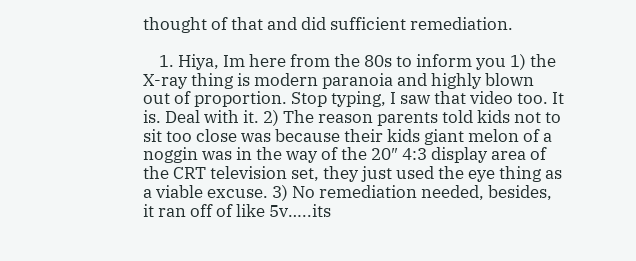thought of that and did sufficient remediation.

    1. Hiya, Im here from the 80s to inform you 1) the X-ray thing is modern paranoia and highly blown out of proportion. Stop typing, I saw that video too. It is. Deal with it. 2) The reason parents told kids not to sit too close was because their kids giant melon of a noggin was in the way of the 20″ 4:3 display area of the CRT television set, they just used the eye thing as a viable excuse. 3) No remediation needed, besides, it ran off of like 5v…..its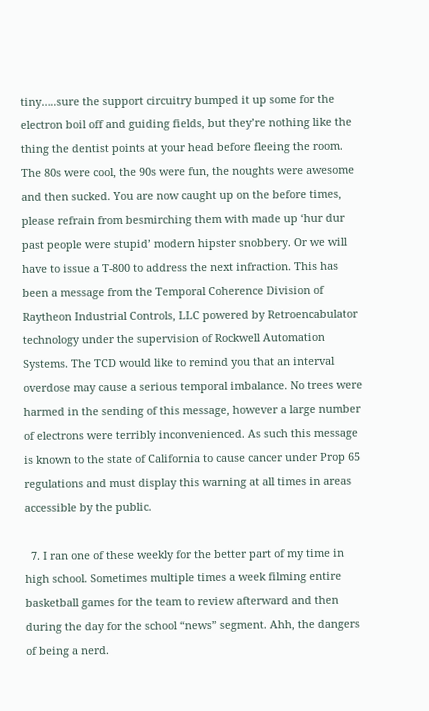tiny…..sure the support circuitry bumped it up some for the electron boil off and guiding fields, but they’re nothing like the thing the dentist points at your head before fleeing the room. The 80s were cool, the 90s were fun, the noughts were awesome and then sucked. You are now caught up on the before times, please refrain from besmirching them with made up ‘hur dur past people were stupid’ modern hipster snobbery. Or we will have to issue a T-800 to address the next infraction. This has been a message from the Temporal Coherence Division of Raytheon Industrial Controls, LLC powered by Retroencabulator technology under the supervision of Rockwell Automation Systems. The TCD would like to remind you that an interval overdose may cause a serious temporal imbalance. No trees were harmed in the sending of this message, however a large number of electrons were terribly inconvenienced. As such this message is known to the state of California to cause cancer under Prop 65 regulations and must display this warning at all times in areas accessible by the public.

  7. I ran one of these weekly for the better part of my time in high school. Sometimes multiple times a week filming entire basketball games for the team to review afterward and then during the day for the school “news” segment. Ahh, the dangers of being a nerd.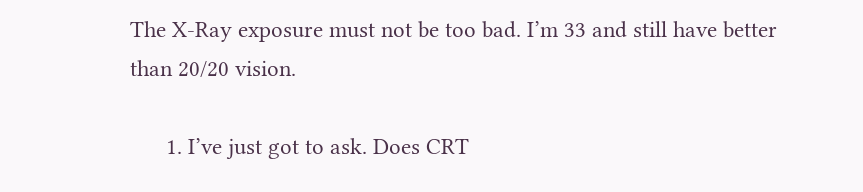The X-Ray exposure must not be too bad. I’m 33 and still have better than 20/20 vision.

      1. I’ve just got to ask. Does CRT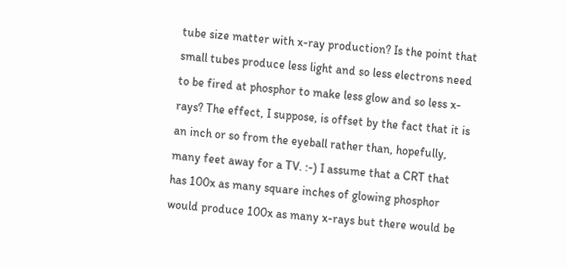tube size matter with x-ray production? Is the point that small tubes produce less light and so less electrons need to be fired at phosphor to make less glow and so less x-rays? The effect, I suppose, is offset by the fact that it is an inch or so from the eyeball rather than, hopefully, many feet away for a TV. :-) I assume that a CRT that has 100x as many square inches of glowing phosphor would produce 100x as many x-rays but there would be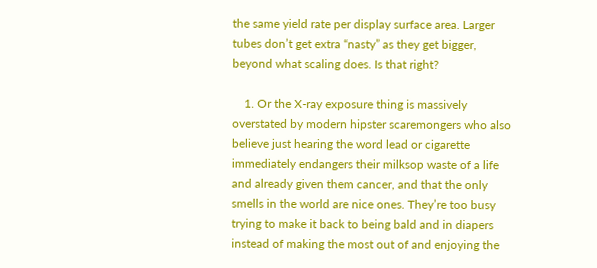the same yield rate per display surface area. Larger tubes don’t get extra “nasty” as they get bigger, beyond what scaling does. Is that right?

    1. Or the X-ray exposure thing is massively overstated by modern hipster scaremongers who also believe just hearing the word lead or cigarette immediately endangers their milksop waste of a life and already given them cancer, and that the only smells in the world are nice ones. They’re too busy trying to make it back to being bald and in diapers instead of making the most out of and enjoying the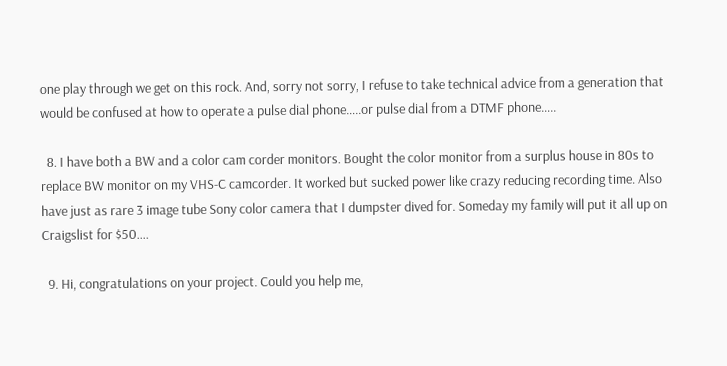one play through we get on this rock. And, sorry not sorry, I refuse to take technical advice from a generation that would be confused at how to operate a pulse dial phone…..or pulse dial from a DTMF phone…..

  8. I have both a BW and a color cam corder monitors. Bought the color monitor from a surplus house in 80s to replace BW monitor on my VHS-C camcorder. It worked but sucked power like crazy reducing recording time. Also have just as rare 3 image tube Sony color camera that I dumpster dived for. Someday my family will put it all up on Craigslist for $50….

  9. Hi, congratulations on your project. Could you help me,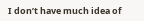I don’t have much idea of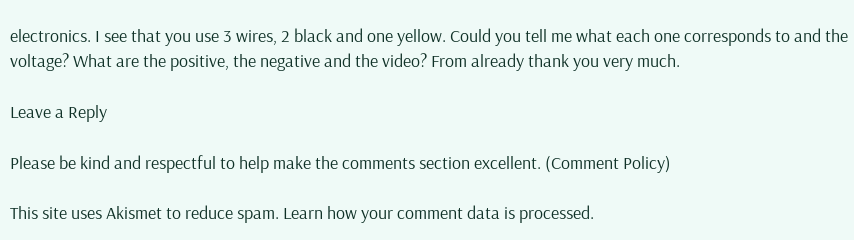electronics. I see that you use 3 wires, 2 black and one yellow. Could you tell me what each one corresponds to and the voltage? What are the positive, the negative and the video? From already thank you very much.

Leave a Reply

Please be kind and respectful to help make the comments section excellent. (Comment Policy)

This site uses Akismet to reduce spam. Learn how your comment data is processed.